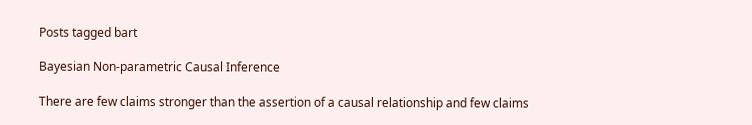Posts tagged bart

Bayesian Non-parametric Causal Inference

There are few claims stronger than the assertion of a causal relationship and few claims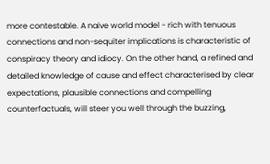more contestable. A naive world model - rich with tenuous connections and non-sequiter implications is characteristic of conspiracy theory and idiocy. On the other hand, a refined and detailed knowledge of cause and effect characterised by clear expectations, plausible connections and compelling counterfactuals, will steer you well through the buzzing,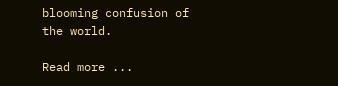blooming confusion of the world.

Read more ...